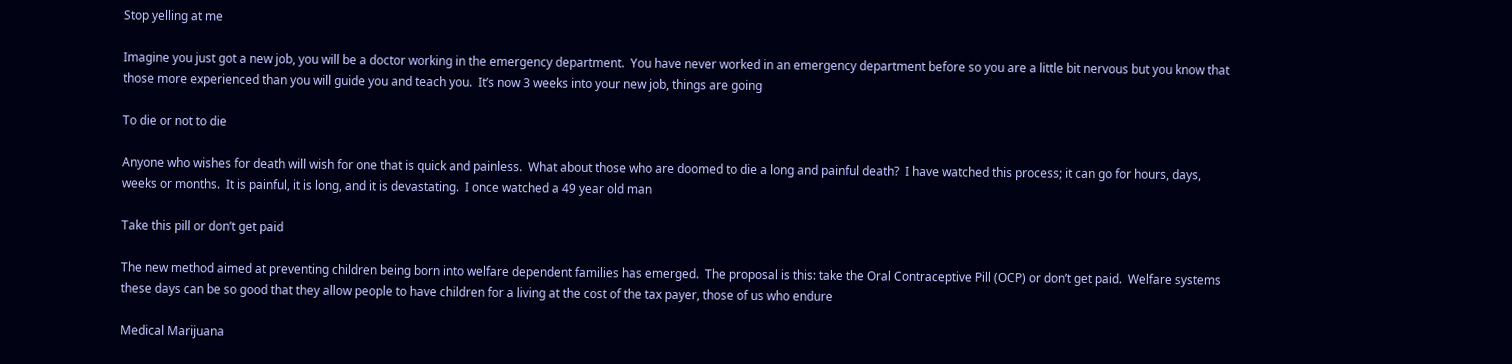Stop yelling at me

Imagine you just got a new job, you will be a doctor working in the emergency department.  You have never worked in an emergency department before so you are a little bit nervous but you know that those more experienced than you will guide you and teach you.  It’s now 3 weeks into your new job, things are going

To die or not to die

Anyone who wishes for death will wish for one that is quick and painless.  What about those who are doomed to die a long and painful death?  I have watched this process; it can go for hours, days, weeks or months.  It is painful, it is long, and it is devastating.  I once watched a 49 year old man

Take this pill or don’t get paid

The new method aimed at preventing children being born into welfare dependent families has emerged.  The proposal is this: take the Oral Contraceptive Pill (OCP) or don’t get paid.  Welfare systems these days can be so good that they allow people to have children for a living at the cost of the tax payer, those of us who endure

Medical Marijuana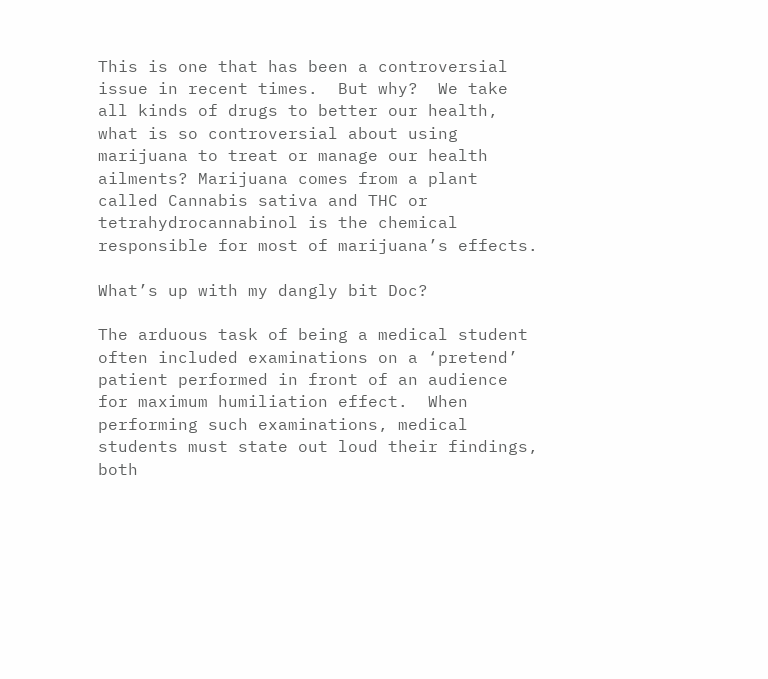This is one that has been a controversial issue in recent times.  But why?  We take all kinds of drugs to better our health, what is so controversial about using marijuana to treat or manage our health ailments? Marijuana comes from a plant called Cannabis sativa and THC or tetrahydrocannabinol is the chemical responsible for most of marijuana’s effects.

What’s up with my dangly bit Doc?

The arduous task of being a medical student often included examinations on a ‘pretend’ patient performed in front of an audience for maximum humiliation effect.  When performing such examinations, medical students must state out loud their findings, both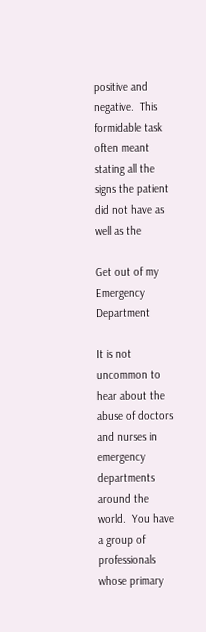positive and negative.  This formidable task often meant stating all the signs the patient did not have as well as the

Get out of my Emergency Department

It is not uncommon to hear about the abuse of doctors and nurses in emergency departments around the world.  You have a group of professionals whose primary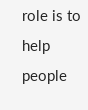role is to help people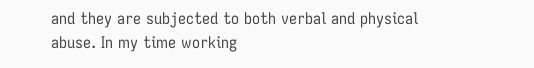and they are subjected to both verbal and physical abuse. In my time working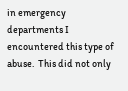in emergency departments I encountered this type of abuse.  This did not only